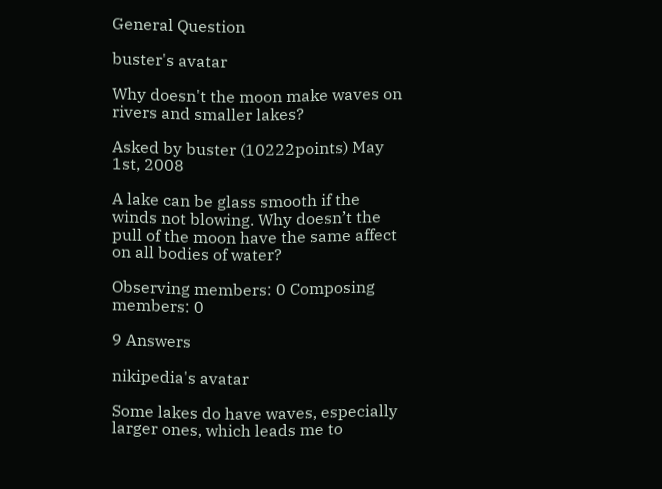General Question

buster's avatar

Why doesn't the moon make waves on rivers and smaller lakes?

Asked by buster (10222points) May 1st, 2008

A lake can be glass smooth if the winds not blowing. Why doesn’t the pull of the moon have the same affect on all bodies of water?

Observing members: 0 Composing members: 0

9 Answers

nikipedia's avatar

Some lakes do have waves, especially larger ones, which leads me to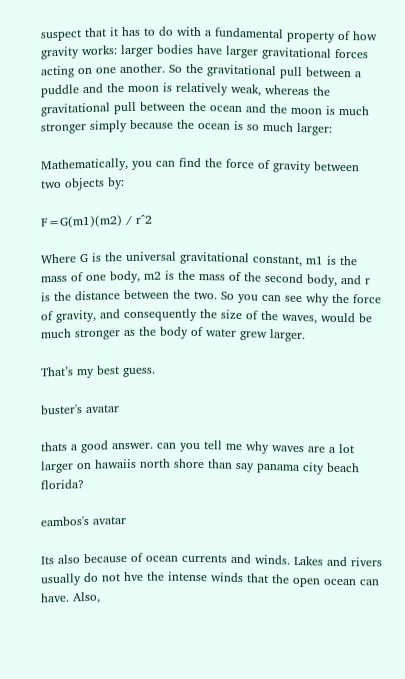suspect that it has to do with a fundamental property of how gravity works: larger bodies have larger gravitational forces acting on one another. So the gravitational pull between a puddle and the moon is relatively weak, whereas the gravitational pull between the ocean and the moon is much stronger simply because the ocean is so much larger:

Mathematically, you can find the force of gravity between two objects by:

F=G(m1)(m2) / r^2

Where G is the universal gravitational constant, m1 is the mass of one body, m2 is the mass of the second body, and r is the distance between the two. So you can see why the force of gravity, and consequently the size of the waves, would be much stronger as the body of water grew larger.

That’s my best guess.

buster's avatar

thats a good answer. can you tell me why waves are a lot larger on hawaiis north shore than say panama city beach florida?

eambos's avatar

Its also because of ocean currents and winds. Lakes and rivers usually do not hve the intense winds that the open ocean can have. Also,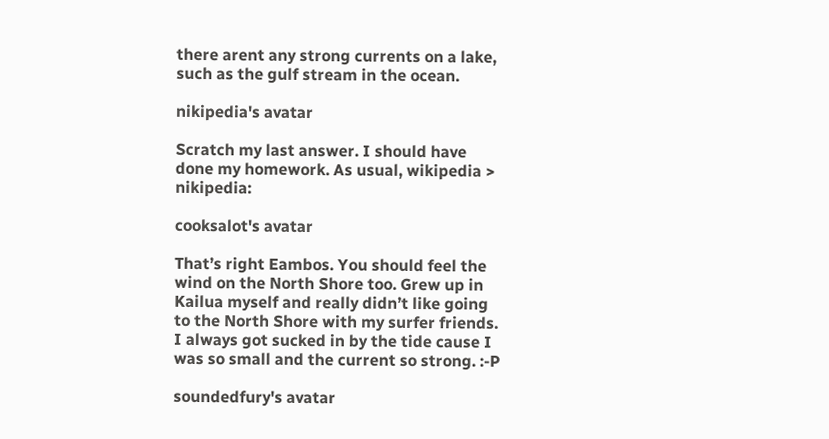there arent any strong currents on a lake, such as the gulf stream in the ocean.

nikipedia's avatar

Scratch my last answer. I should have done my homework. As usual, wikipedia > nikipedia:

cooksalot's avatar

That’s right Eambos. You should feel the wind on the North Shore too. Grew up in Kailua myself and really didn’t like going to the North Shore with my surfer friends. I always got sucked in by the tide cause I was so small and the current so strong. :-P

soundedfury's avatar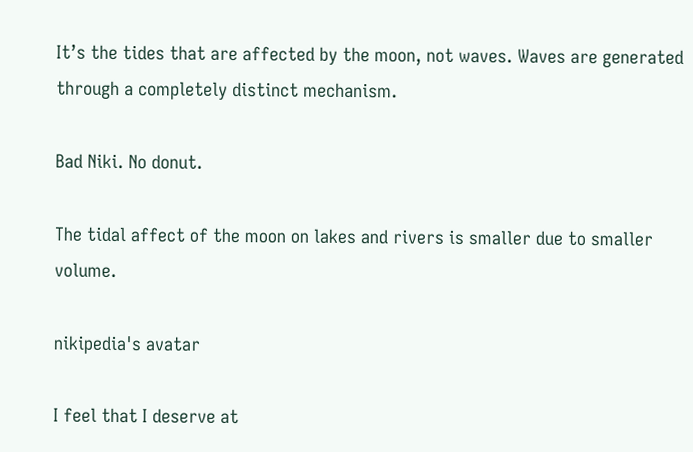It’s the tides that are affected by the moon, not waves. Waves are generated through a completely distinct mechanism.

Bad Niki. No donut.

The tidal affect of the moon on lakes and rivers is smaller due to smaller volume.

nikipedia's avatar

I feel that I deserve at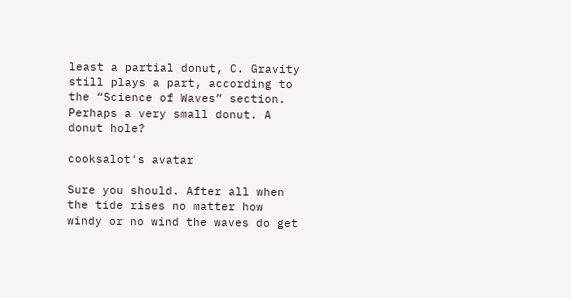least a partial donut, C. Gravity still plays a part, according to the “Science of Waves” section. Perhaps a very small donut. A donut hole?

cooksalot's avatar

Sure you should. After all when the tide rises no matter how windy or no wind the waves do get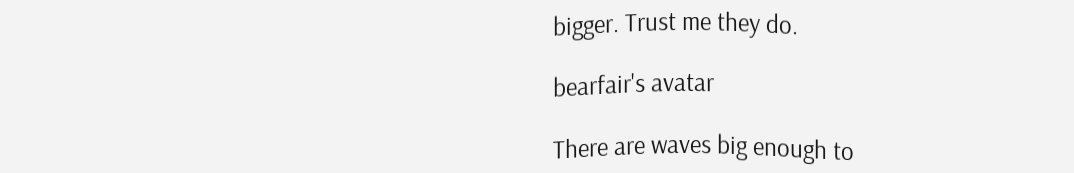bigger. Trust me they do.

bearfair's avatar

There are waves big enough to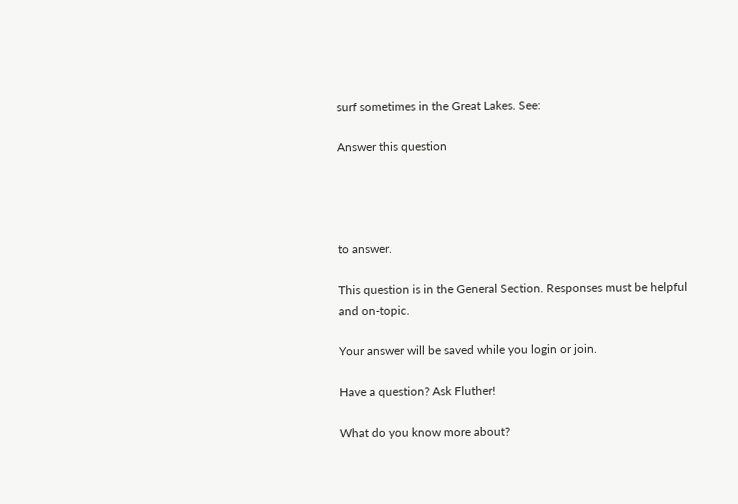surf sometimes in the Great Lakes. See:

Answer this question




to answer.

This question is in the General Section. Responses must be helpful and on-topic.

Your answer will be saved while you login or join.

Have a question? Ask Fluther!

What do you know more about?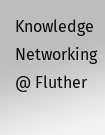Knowledge Networking @ Fluther